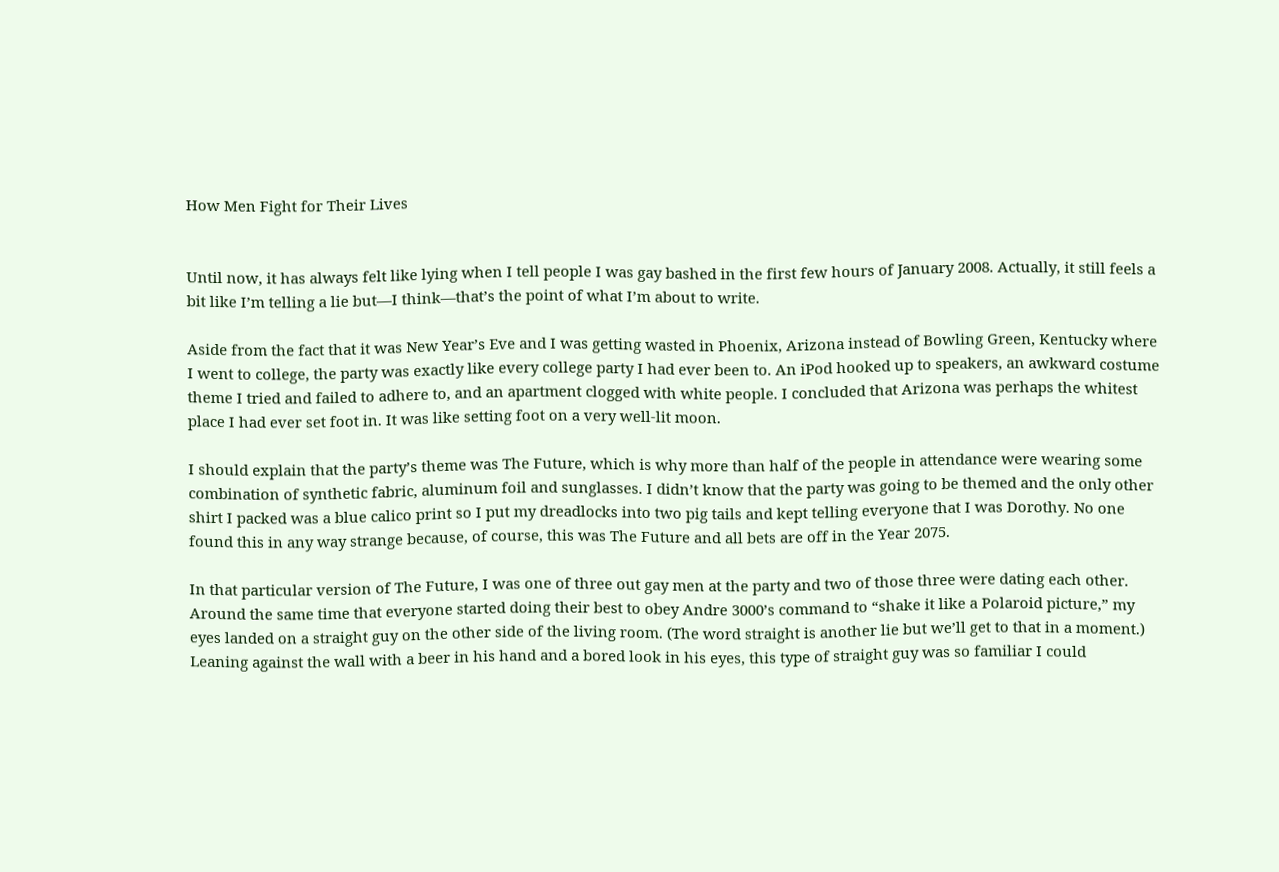How Men Fight for Their Lives


Until now, it has always felt like lying when I tell people I was gay bashed in the first few hours of January 2008. Actually, it still feels a bit like I’m telling a lie but—I think—that’s the point of what I’m about to write.

Aside from the fact that it was New Year’s Eve and I was getting wasted in Phoenix, Arizona instead of Bowling Green, Kentucky where I went to college, the party was exactly like every college party I had ever been to. An iPod hooked up to speakers, an awkward costume theme I tried and failed to adhere to, and an apartment clogged with white people. I concluded that Arizona was perhaps the whitest place I had ever set foot in. It was like setting foot on a very well-lit moon.

I should explain that the party’s theme was The Future, which is why more than half of the people in attendance were wearing some combination of synthetic fabric, aluminum foil and sunglasses. I didn’t know that the party was going to be themed and the only other shirt I packed was a blue calico print so I put my dreadlocks into two pig tails and kept telling everyone that I was Dorothy. No one found this in any way strange because, of course, this was The Future and all bets are off in the Year 2075.

In that particular version of The Future, I was one of three out gay men at the party and two of those three were dating each other. Around the same time that everyone started doing their best to obey Andre 3000’s command to “shake it like a Polaroid picture,” my eyes landed on a straight guy on the other side of the living room. (The word straight is another lie but we’ll get to that in a moment.) Leaning against the wall with a beer in his hand and a bored look in his eyes, this type of straight guy was so familiar I could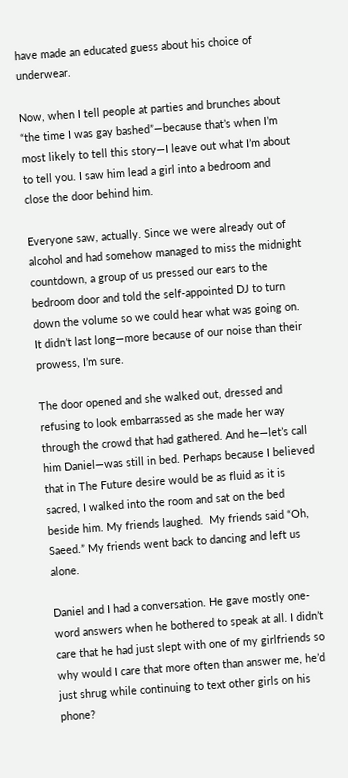have made an educated guess about his choice of underwear.

Now, when I tell people at parties and brunches about “the time I was gay bashed”—because that’s when I’m most likely to tell this story—I leave out what I’m about to tell you. I saw him lead a girl into a bedroom and close the door behind him.

Everyone saw, actually. Since we were already out of alcohol and had somehow managed to miss the midnight countdown, a group of us pressed our ears to the bedroom door and told the self-appointed DJ to turn down the volume so we could hear what was going on. It didn’t last long—more because of our noise than their prowess, I’m sure.

The door opened and she walked out, dressed and refusing to look embarrassed as she made her way through the crowd that had gathered. And he—let’s call him Daniel—was still in bed. Perhaps because I believed that in The Future desire would be as fluid as it is sacred, I walked into the room and sat on the bed beside him. My friends laughed.  My friends said “Oh, Saeed.” My friends went back to dancing and left us alone.

Daniel and I had a conversation. He gave mostly one-word answers when he bothered to speak at all. I didn’t care that he had just slept with one of my girlfriends so why would I care that more often than answer me, he’d just shrug while continuing to text other girls on his phone?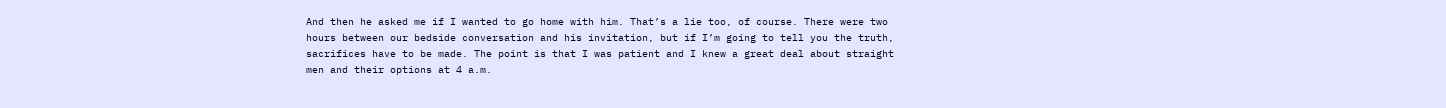And then he asked me if I wanted to go home with him. That’s a lie too, of course. There were two hours between our bedside conversation and his invitation, but if I’m going to tell you the truth, sacrifices have to be made. The point is that I was patient and I knew a great deal about straight men and their options at 4 a.m.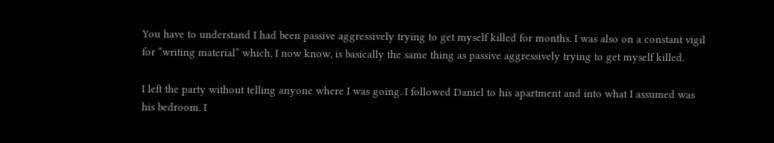You have to understand I had been passive aggressively trying to get myself killed for months. I was also on a constant vigil for “writing material” which, I now know, is basically the same thing as passive aggressively trying to get myself killed.

I left the party without telling anyone where I was going. I followed Daniel to his apartment and into what I assumed was his bedroom. I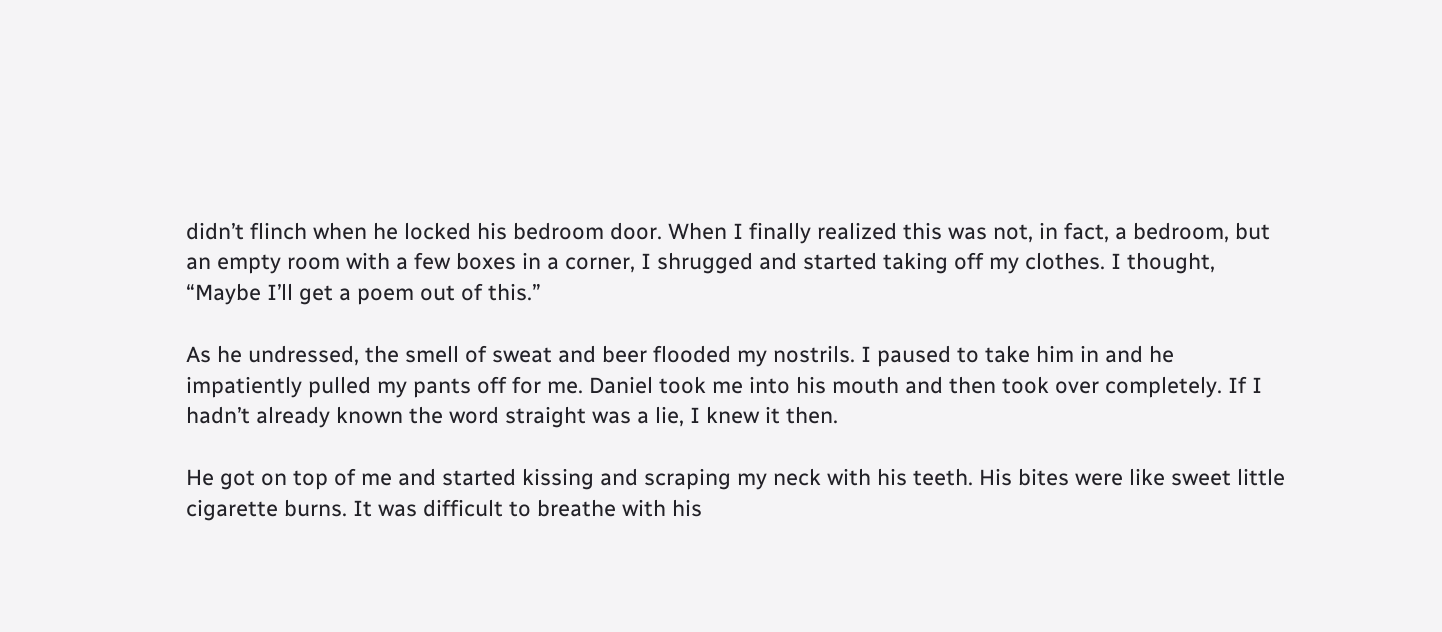didn’t flinch when he locked his bedroom door. When I finally realized this was not, in fact, a bedroom, but an empty room with a few boxes in a corner, I shrugged and started taking off my clothes. I thought, “Maybe I’ll get a poem out of this.”

As he undressed, the smell of sweat and beer flooded my nostrils. I paused to take him in and he impatiently pulled my pants off for me. Daniel took me into his mouth and then took over completely. If I hadn’t already known the word straight was a lie, I knew it then.

He got on top of me and started kissing and scraping my neck with his teeth. His bites were like sweet little cigarette burns. It was difficult to breathe with his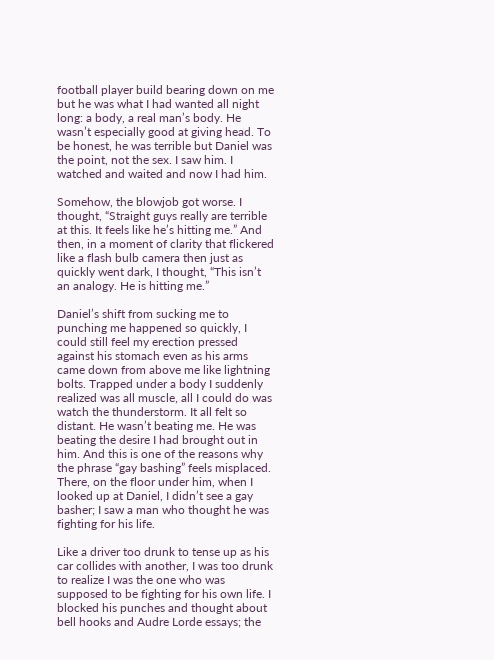football player build bearing down on me but he was what I had wanted all night long: a body, a real man’s body. He wasn’t especially good at giving head. To be honest, he was terrible but Daniel was the point, not the sex. I saw him. I watched and waited and now I had him.

Somehow, the blowjob got worse. I thought, “Straight guys really are terrible at this. It feels like he’s hitting me.” And then, in a moment of clarity that flickered like a flash bulb camera then just as quickly went dark, I thought, “This isn’t an analogy. He is hitting me.”

Daniel’s shift from sucking me to punching me happened so quickly, I could still feel my erection pressed against his stomach even as his arms came down from above me like lightning bolts. Trapped under a body I suddenly realized was all muscle, all I could do was watch the thunderstorm. It all felt so distant. He wasn’t beating me. He was beating the desire I had brought out in him. And this is one of the reasons why the phrase “gay bashing” feels misplaced. There, on the floor under him, when I looked up at Daniel, I didn’t see a gay basher; I saw a man who thought he was fighting for his life.

Like a driver too drunk to tense up as his car collides with another, I was too drunk to realize I was the one who was supposed to be fighting for his own life. I blocked his punches and thought about bell hooks and Audre Lorde essays; the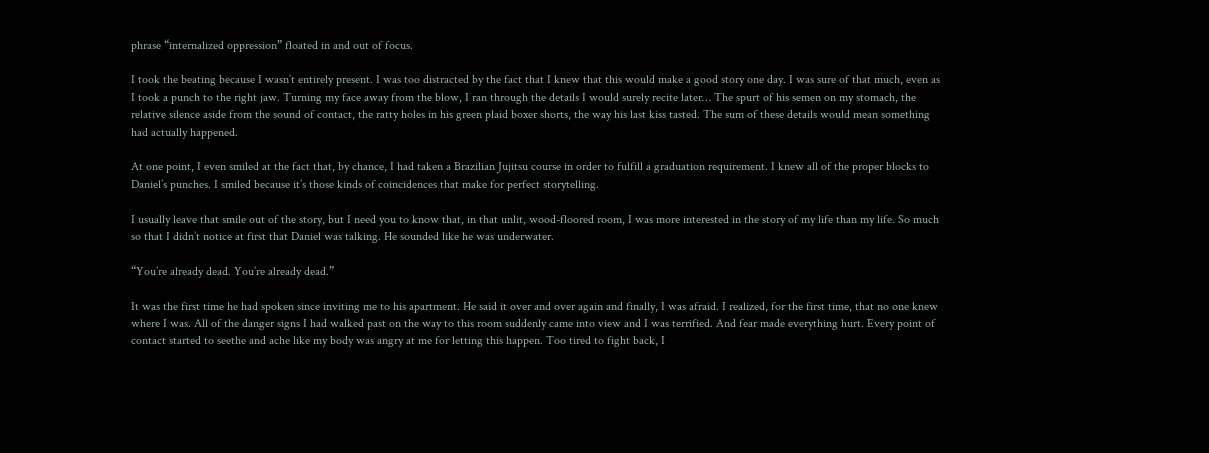phrase “internalized oppression” floated in and out of focus.

I took the beating because I wasn’t entirely present. I was too distracted by the fact that I knew that this would make a good story one day. I was sure of that much, even as I took a punch to the right jaw. Turning my face away from the blow, I ran through the details I would surely recite later… The spurt of his semen on my stomach, the relative silence aside from the sound of contact, the ratty holes in his green plaid boxer shorts, the way his last kiss tasted. The sum of these details would mean something had actually happened.

At one point, I even smiled at the fact that, by chance, I had taken a Brazilian Jujitsu course in order to fulfill a graduation requirement. I knew all of the proper blocks to Daniel’s punches. I smiled because it’s those kinds of coincidences that make for perfect storytelling.

I usually leave that smile out of the story, but I need you to know that, in that unlit, wood-floored room, I was more interested in the story of my life than my life. So much so that I didn’t notice at first that Daniel was talking. He sounded like he was underwater.

“You’re already dead. You’re already dead.”

It was the first time he had spoken since inviting me to his apartment. He said it over and over again and finally, I was afraid. I realized, for the first time, that no one knew where I was. All of the danger signs I had walked past on the way to this room suddenly came into view and I was terrified. And fear made everything hurt. Every point of contact started to seethe and ache like my body was angry at me for letting this happen. Too tired to fight back, I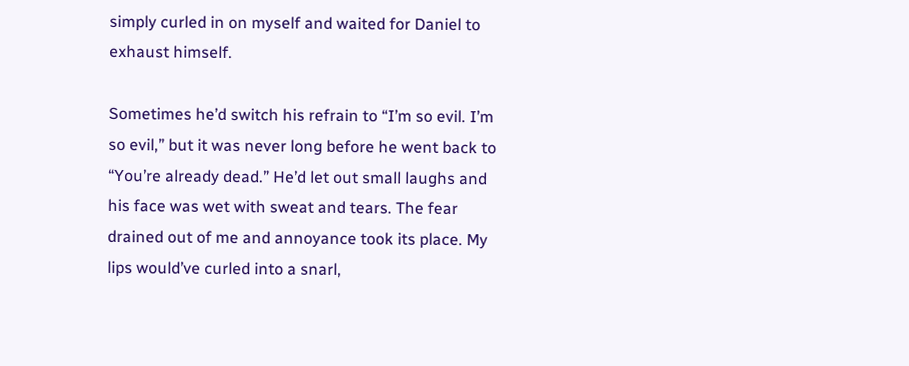simply curled in on myself and waited for Daniel to exhaust himself.

Sometimes he’d switch his refrain to “I’m so evil. I’m so evil,” but it was never long before he went back to “You’re already dead.” He’d let out small laughs and his face was wet with sweat and tears. The fear drained out of me and annoyance took its place. My lips would’ve curled into a snarl,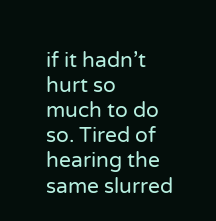if it hadn’t hurt so much to do so. Tired of hearing the same slurred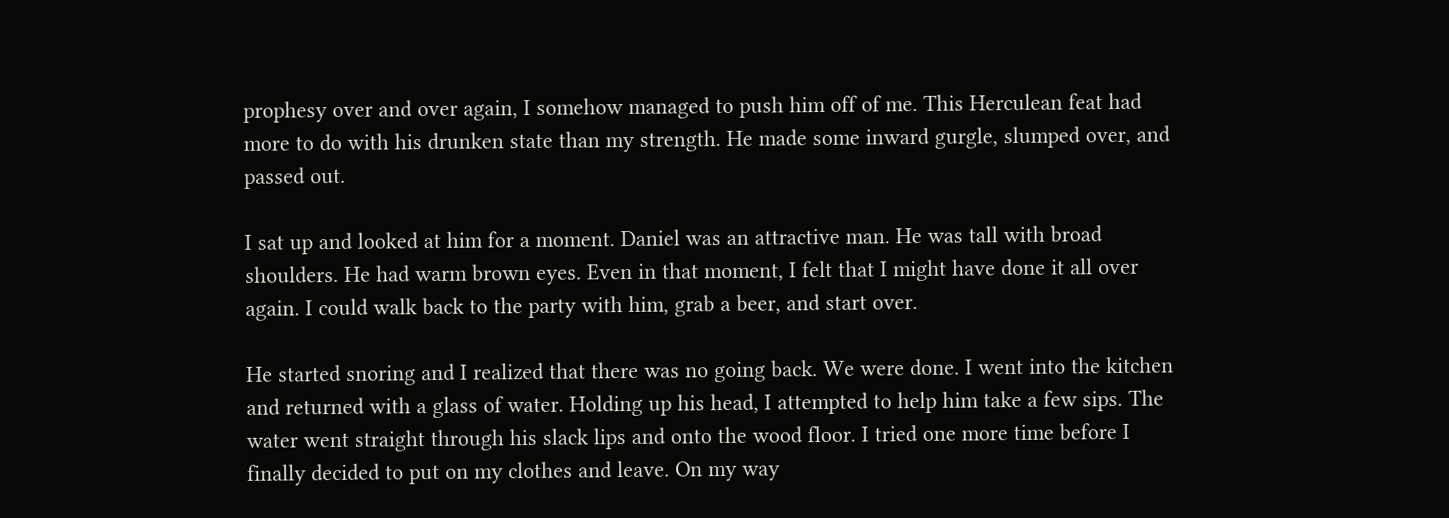prophesy over and over again, I somehow managed to push him off of me. This Herculean feat had more to do with his drunken state than my strength. He made some inward gurgle, slumped over, and passed out.

I sat up and looked at him for a moment. Daniel was an attractive man. He was tall with broad shoulders. He had warm brown eyes. Even in that moment, I felt that I might have done it all over again. I could walk back to the party with him, grab a beer, and start over.

He started snoring and I realized that there was no going back. We were done. I went into the kitchen and returned with a glass of water. Holding up his head, I attempted to help him take a few sips. The water went straight through his slack lips and onto the wood floor. I tried one more time before I finally decided to put on my clothes and leave. On my way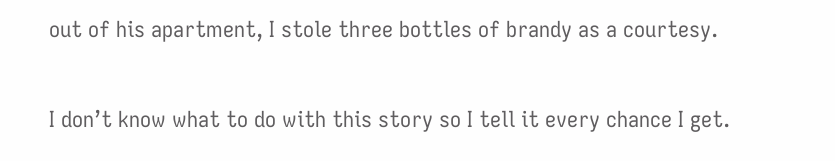out of his apartment, I stole three bottles of brandy as a courtesy.

I don’t know what to do with this story so I tell it every chance I get.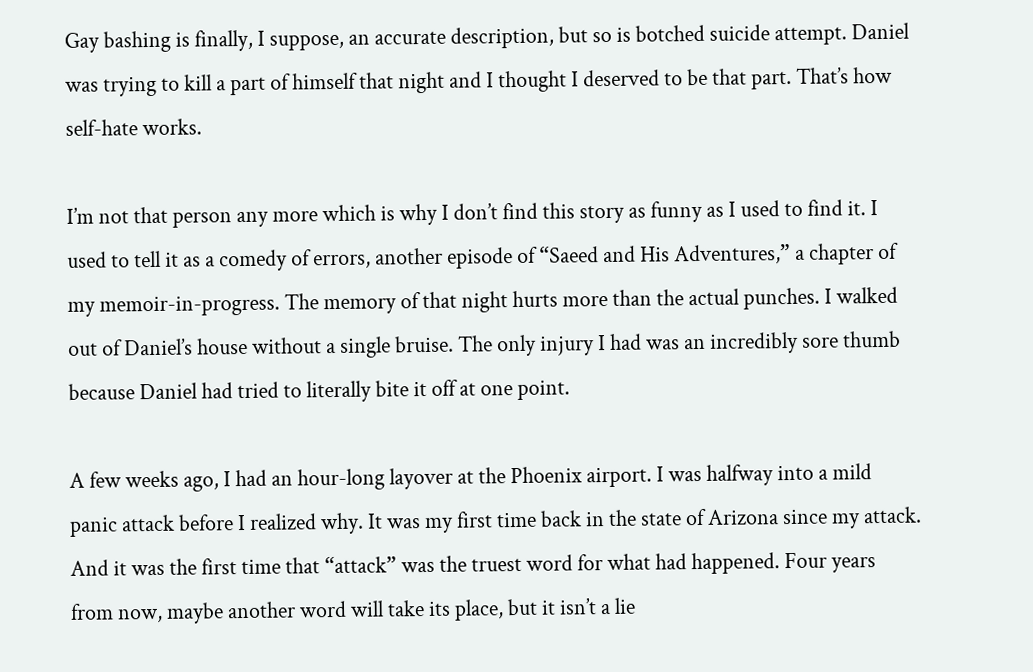Gay bashing is finally, I suppose, an accurate description, but so is botched suicide attempt. Daniel was trying to kill a part of himself that night and I thought I deserved to be that part. That’s how self-hate works.

I’m not that person any more which is why I don’t find this story as funny as I used to find it. I used to tell it as a comedy of errors, another episode of “Saeed and His Adventures,” a chapter of my memoir-in-progress. The memory of that night hurts more than the actual punches. I walked out of Daniel’s house without a single bruise. The only injury I had was an incredibly sore thumb because Daniel had tried to literally bite it off at one point.

A few weeks ago, I had an hour-long layover at the Phoenix airport. I was halfway into a mild panic attack before I realized why. It was my first time back in the state of Arizona since my attack. And it was the first time that “attack” was the truest word for what had happened. Four years from now, maybe another word will take its place, but it isn’t a lie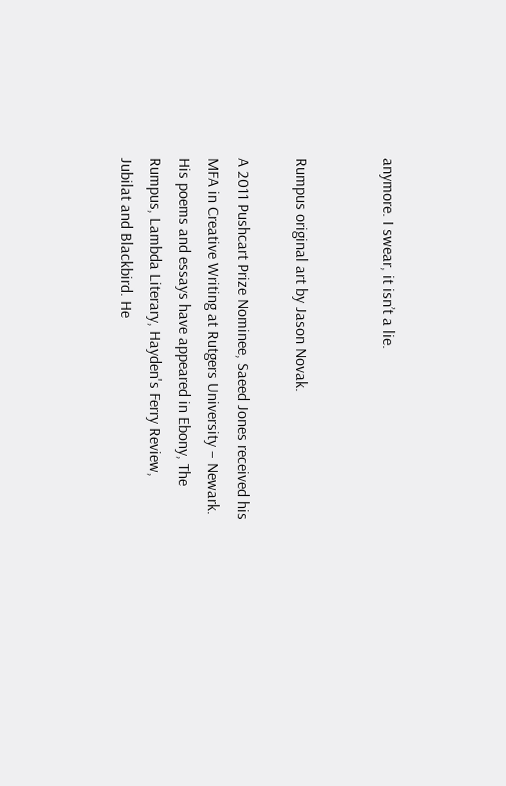anymore. I swear, it isn’t a lie.


Rumpus original art by Jason Novak.

A 2011 Pushcart Prize Nominee, Saeed Jones received his MFA in Creative Writing at Rutgers University – Newark. His poems and essays have appeared in Ebony, The Rumpus, Lambda Literary, Hayden's Ferry Review, Jubilat and Blackbird. He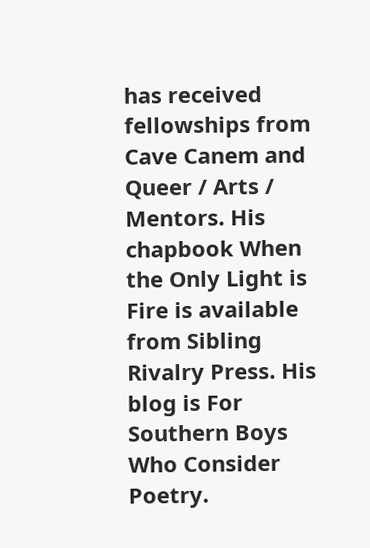has received fellowships from Cave Canem and Queer / Arts / Mentors. His chapbook When the Only Light is Fire is available from Sibling Rivalry Press. His blog is For Southern Boys Who Consider Poetry.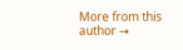More from this author →